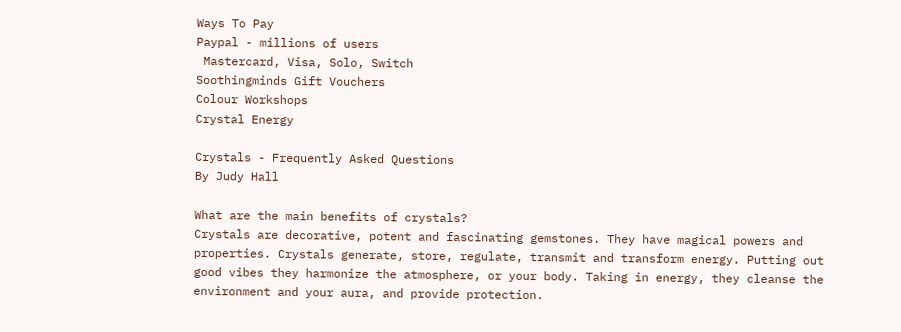Ways To Pay
Paypal - millions of users
 Mastercard, Visa, Solo, Switch
Soothingminds Gift Vouchers
Colour Workshops
Crystal Energy

Crystals - Frequently Asked Questions
By Judy Hall

What are the main benefits of crystals?
Crystals are decorative, potent and fascinating gemstones. They have magical powers and properties. Crystals generate, store, regulate, transmit and transform energy. Putting out good vibes they harmonize the atmosphere, or your body. Taking in energy, they cleanse the environment and your aura, and provide protection.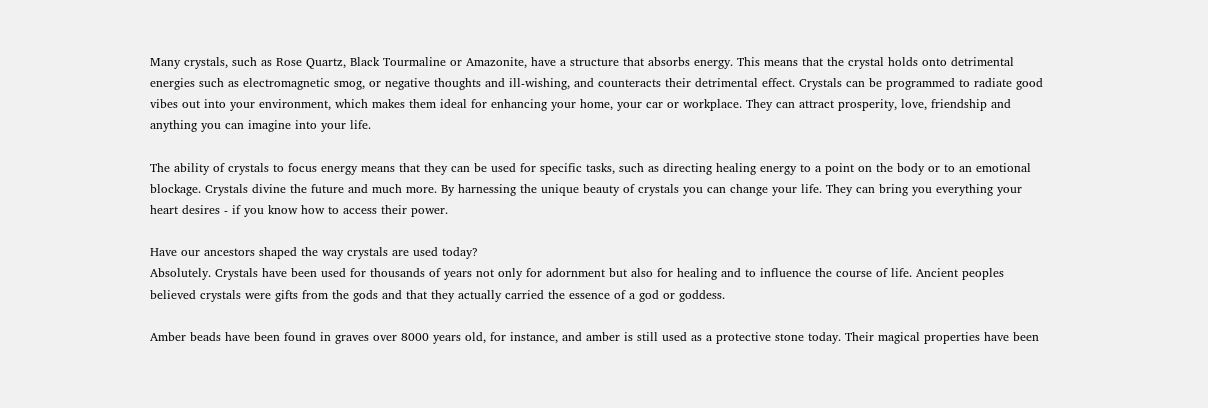Many crystals, such as Rose Quartz, Black Tourmaline or Amazonite, have a structure that absorbs energy. This means that the crystal holds onto detrimental energies such as electromagnetic smog, or negative thoughts and ill-wishing, and counteracts their detrimental effect. Crystals can be programmed to radiate good vibes out into your environment, which makes them ideal for enhancing your home, your car or workplace. They can attract prosperity, love, friendship and anything you can imagine into your life.

The ability of crystals to focus energy means that they can be used for specific tasks, such as directing healing energy to a point on the body or to an emotional blockage. Crystals divine the future and much more. By harnessing the unique beauty of crystals you can change your life. They can bring you everything your heart desires - if you know how to access their power.

Have our ancestors shaped the way crystals are used today?
Absolutely. Crystals have been used for thousands of years not only for adornment but also for healing and to influence the course of life. Ancient peoples believed crystals were gifts from the gods and that they actually carried the essence of a god or goddess.

Amber beads have been found in graves over 8000 years old, for instance, and amber is still used as a protective stone today. Their magical properties have been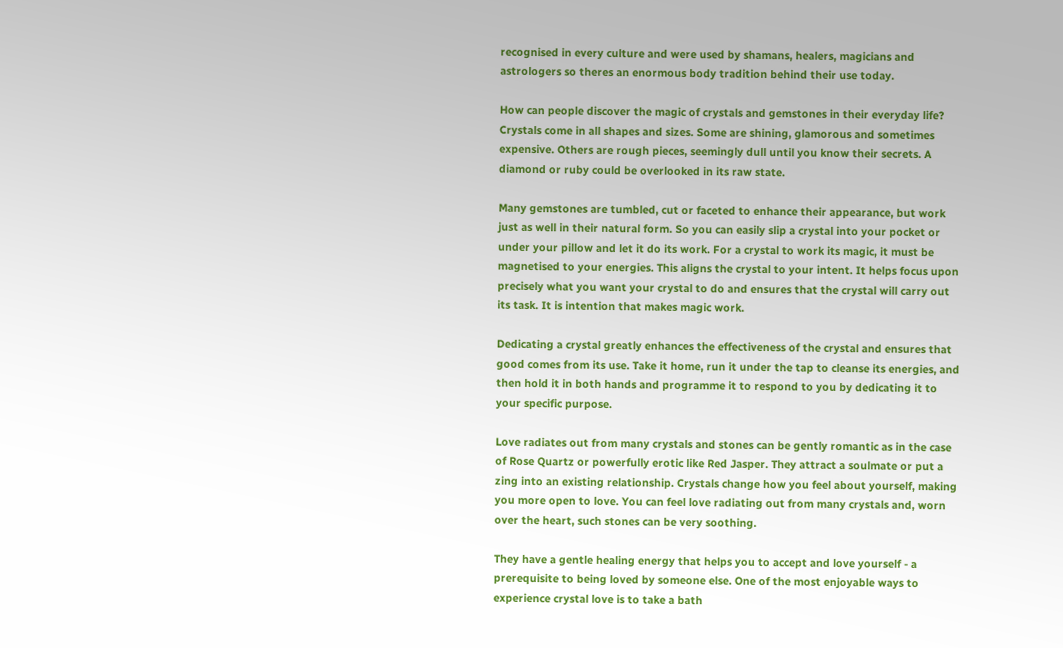recognised in every culture and were used by shamans, healers, magicians and astrologers so theres an enormous body tradition behind their use today.

How can people discover the magic of crystals and gemstones in their everyday life?
Crystals come in all shapes and sizes. Some are shining, glamorous and sometimes expensive. Others are rough pieces, seemingly dull until you know their secrets. A diamond or ruby could be overlooked in its raw state.

Many gemstones are tumbled, cut or faceted to enhance their appearance, but work just as well in their natural form. So you can easily slip a crystal into your pocket or under your pillow and let it do its work. For a crystal to work its magic, it must be magnetised to your energies. This aligns the crystal to your intent. It helps focus upon precisely what you want your crystal to do and ensures that the crystal will carry out its task. It is intention that makes magic work.

Dedicating a crystal greatly enhances the effectiveness of the crystal and ensures that good comes from its use. Take it home, run it under the tap to cleanse its energies, and then hold it in both hands and programme it to respond to you by dedicating it to your specific purpose.

Love radiates out from many crystals and stones can be gently romantic as in the case of Rose Quartz or powerfully erotic like Red Jasper. They attract a soulmate or put a zing into an existing relationship. Crystals change how you feel about yourself, making you more open to love. You can feel love radiating out from many crystals and, worn over the heart, such stones can be very soothing.

They have a gentle healing energy that helps you to accept and love yourself - a prerequisite to being loved by someone else. One of the most enjoyable ways to experience crystal love is to take a bath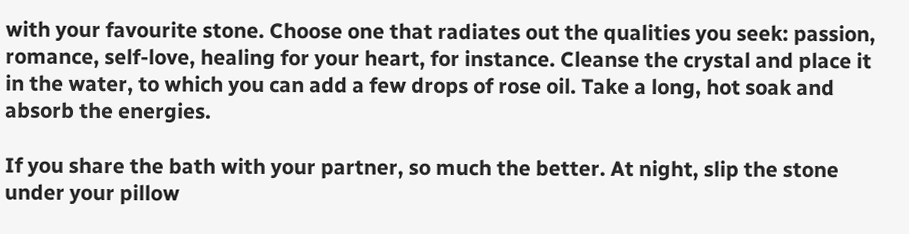with your favourite stone. Choose one that radiates out the qualities you seek: passion, romance, self-love, healing for your heart, for instance. Cleanse the crystal and place it in the water, to which you can add a few drops of rose oil. Take a long, hot soak and absorb the energies.

If you share the bath with your partner, so much the better. At night, slip the stone under your pillow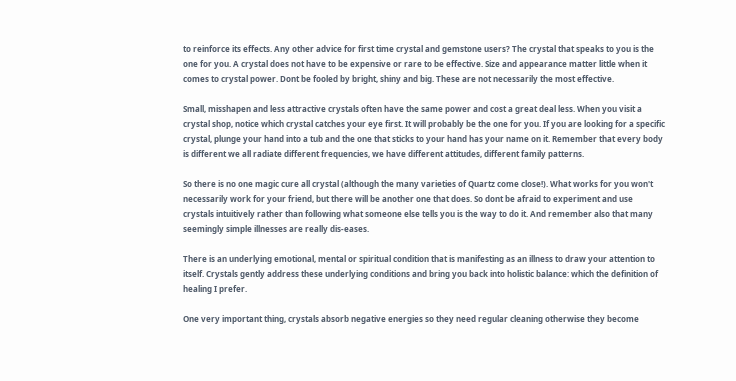to reinforce its effects. Any other advice for first time crystal and gemstone users? The crystal that speaks to you is the one for you. A crystal does not have to be expensive or rare to be effective. Size and appearance matter little when it comes to crystal power. Dont be fooled by bright, shiny and big. These are not necessarily the most effective.

Small, misshapen and less attractive crystals often have the same power and cost a great deal less. When you visit a crystal shop, notice which crystal catches your eye first. It will probably be the one for you. If you are looking for a specific crystal, plunge your hand into a tub and the one that sticks to your hand has your name on it. Remember that every body is different we all radiate different frequencies, we have different attitudes, different family patterns.

So there is no one magic cure all crystal (although the many varieties of Quartz come close!). What works for you won't necessarily work for your friend, but there will be another one that does. So dont be afraid to experiment and use crystals intuitively rather than following what someone else tells you is the way to do it. And remember also that many seemingly simple illnesses are really dis-eases.

There is an underlying emotional, mental or spiritual condition that is manifesting as an illness to draw your attention to itself. Crystals gently address these underlying conditions and bring you back into holistic balance: which the definition of healing I prefer.

One very important thing, crystals absorb negative energies so they need regular cleaning otherwise they become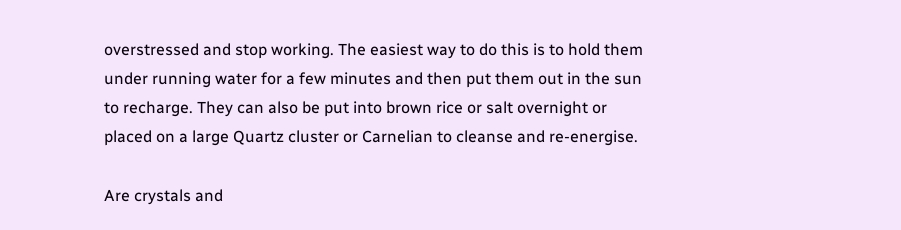overstressed and stop working. The easiest way to do this is to hold them under running water for a few minutes and then put them out in the sun to recharge. They can also be put into brown rice or salt overnight or placed on a large Quartz cluster or Carnelian to cleanse and re-energise.

Are crystals and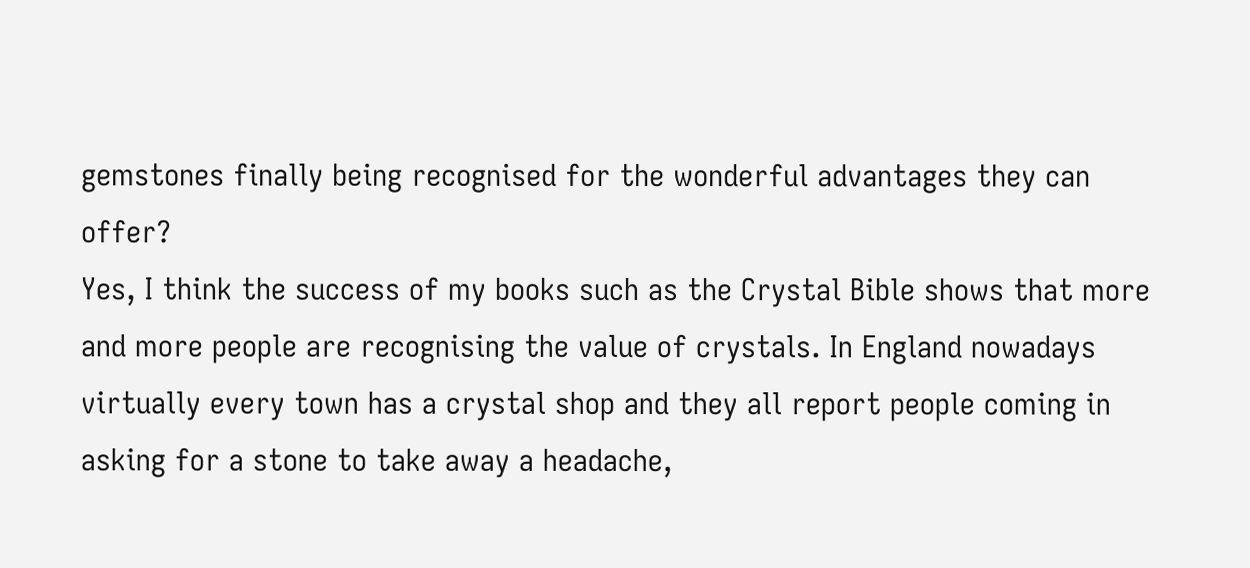gemstones finally being recognised for the wonderful advantages they can offer?
Yes, I think the success of my books such as the Crystal Bible shows that more and more people are recognising the value of crystals. In England nowadays virtually every town has a crystal shop and they all report people coming in asking for a stone to take away a headache,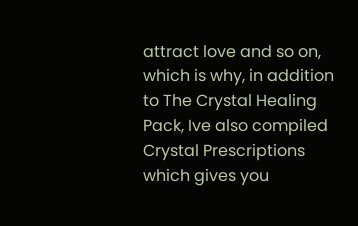attract love and so on, which is why, in addition to The Crystal Healing Pack, Ive also compiled Crystal Prescriptions which gives you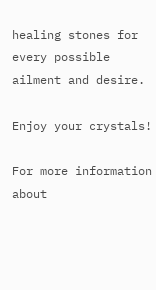healing stones for every possible
ailment and desire.

Enjoy your crystals!

For more information about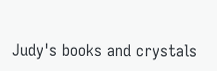Judy's books and crystals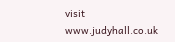visit www.judyhall.co.uk